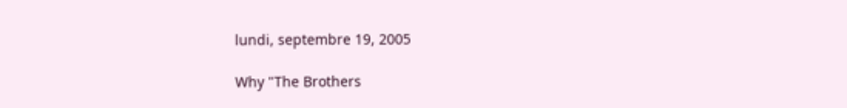lundi, septembre 19, 2005

Why "The Brothers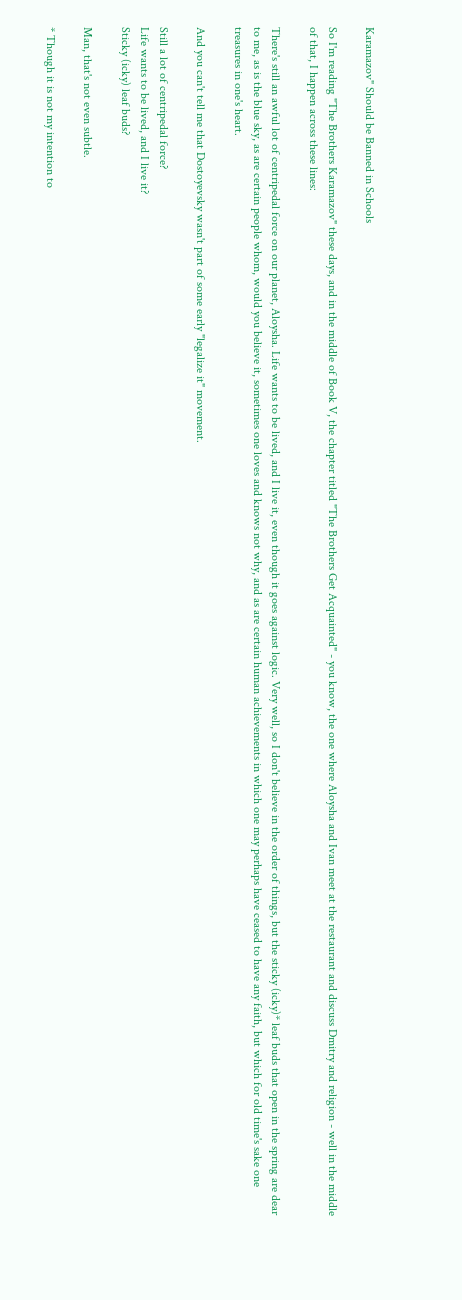Karamazov" Should be Banned in Schools

So I'm reading "The Brothers Karamazov" these days, and in the middle of Book V, the chapter titled "The Brothers Get Acquainted" - you know, the one where Aloysha and Ivan meet at the restaurant and discuss Dmitry and religion - well in the middle of that, I happen across these lines:

There's still an awful lot of centripedal force on our planet, Aloysha. Life wants to be lived, and I live it, even though it goes against logic. Very well, so I don't believe in the order of things, but the sticky (icky)* leaf buds that open in the spring are dear to me, as is the blue sky, as are certain people whom, would you believe it, sometimes one loves and knows not why, and as are certain human achievements in which one may perhaps have ceased to have any faith, but which for old time's sake one treasures in one's heart.

And you can't tell me that Dostoyevsky wasn't part of some early "legalize it" movement.

Still a lot of centripedal force?
Life wants to be lived, and I live it?
Sticky (icky) leaf buds?

Man, that's not even subtle.

* Though it is not my intention to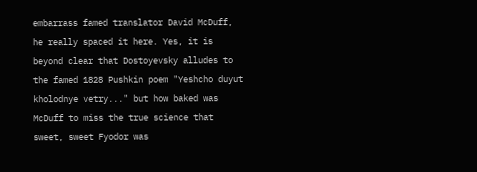embarrass famed translator David McDuff, he really spaced it here. Yes, it is beyond clear that Dostoyevsky alludes to the famed 1828 Pushkin poem "Yeshcho duyut kholodnye vetry..." but how baked was McDuff to miss the true science that sweet, sweet Fyodor was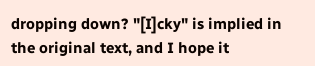dropping down? "[I]cky" is implied in the original text, and I hope it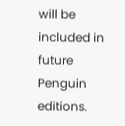will be included in future Penguin editions.